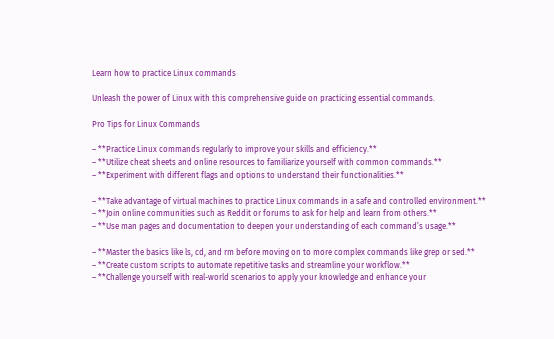Learn how to practice Linux commands

Unleash the power of Linux with this comprehensive guide on practicing essential commands.

Pro Tips for Linux Commands

– **Practice Linux commands regularly to improve your skills and efficiency.**
– **Utilize cheat sheets and online resources to familiarize yourself with common commands.**
– **Experiment with different flags and options to understand their functionalities.**

– **Take advantage of virtual machines to practice Linux commands in a safe and controlled environment.**
– **Join online communities such as Reddit or forums to ask for help and learn from others.**
– **Use man pages and documentation to deepen your understanding of each command’s usage.**

– **Master the basics like ls, cd, and rm before moving on to more complex commands like grep or sed.**
– **Create custom scripts to automate repetitive tasks and streamline your workflow.**
– **Challenge yourself with real-world scenarios to apply your knowledge and enhance your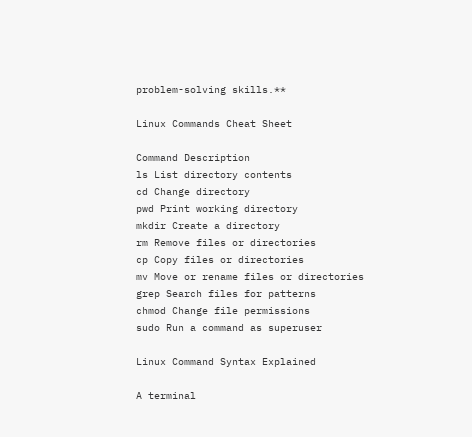problem-solving skills.**

Linux Commands Cheat Sheet

Command Description
ls List directory contents
cd Change directory
pwd Print working directory
mkdir Create a directory
rm Remove files or directories
cp Copy files or directories
mv Move or rename files or directories
grep Search files for patterns
chmod Change file permissions
sudo Run a command as superuser

Linux Command Syntax Explained

A terminal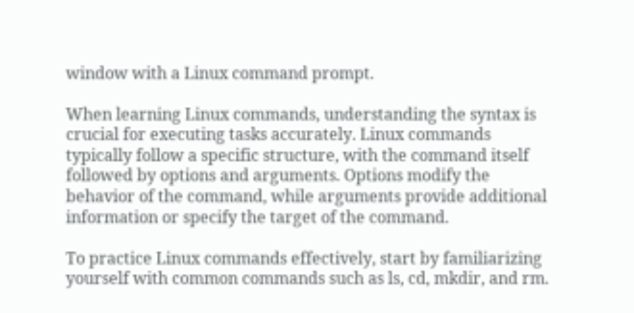window with a Linux command prompt.

When learning Linux commands, understanding the syntax is crucial for executing tasks accurately. Linux commands typically follow a specific structure, with the command itself followed by options and arguments. Options modify the behavior of the command, while arguments provide additional information or specify the target of the command.

To practice Linux commands effectively, start by familiarizing yourself with common commands such as ls, cd, mkdir, and rm.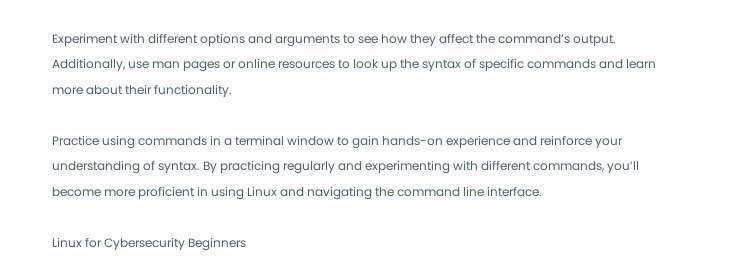Experiment with different options and arguments to see how they affect the command’s output. Additionally, use man pages or online resources to look up the syntax of specific commands and learn more about their functionality.

Practice using commands in a terminal window to gain hands-on experience and reinforce your understanding of syntax. By practicing regularly and experimenting with different commands, you’ll become more proficient in using Linux and navigating the command line interface.

Linux for Cybersecurity Beginners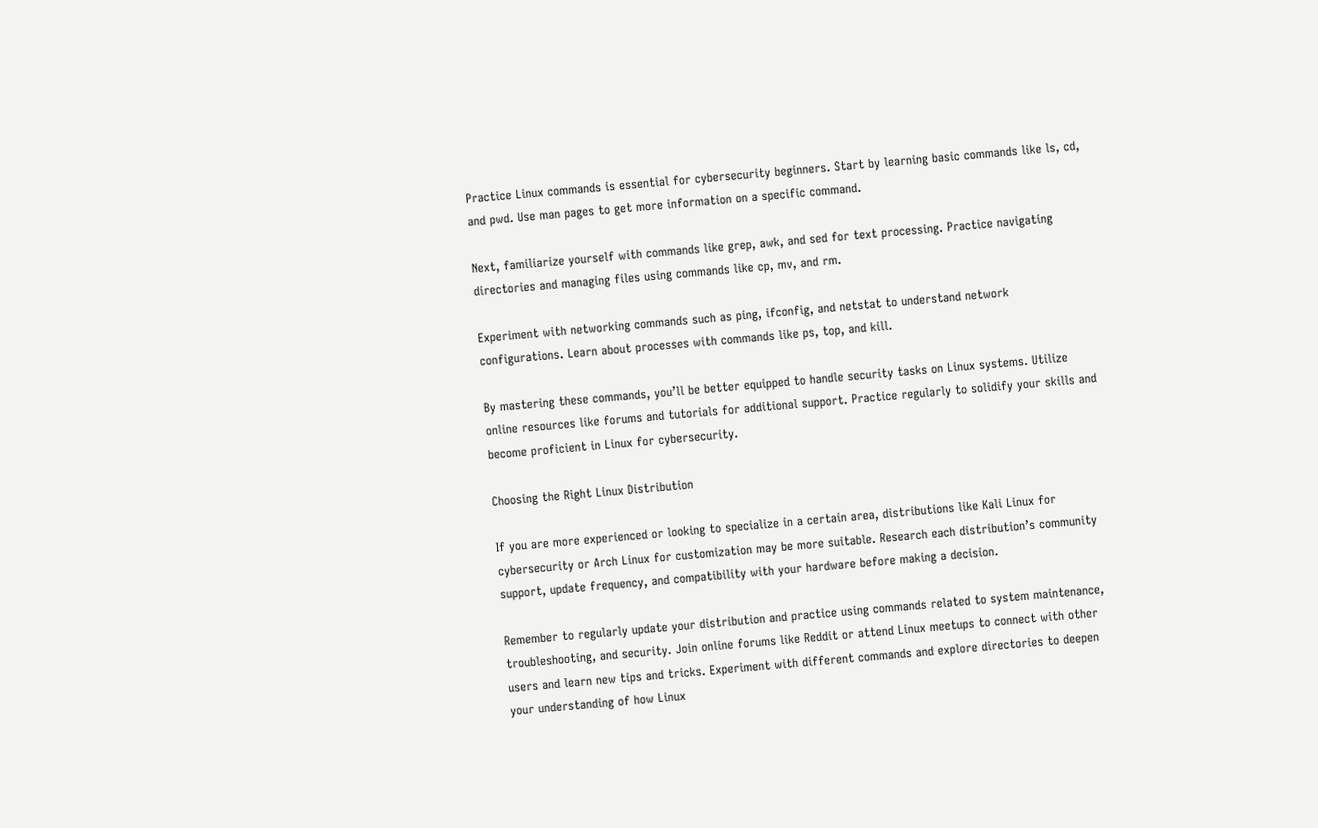Practice Linux commands is essential for cybersecurity beginners. Start by learning basic commands like ls, cd, and pwd. Use man pages to get more information on a specific command.

Next, familiarize yourself with commands like grep, awk, and sed for text processing. Practice navigating directories and managing files using commands like cp, mv, and rm.

Experiment with networking commands such as ping, ifconfig, and netstat to understand network configurations. Learn about processes with commands like ps, top, and kill.

By mastering these commands, you’ll be better equipped to handle security tasks on Linux systems. Utilize online resources like forums and tutorials for additional support. Practice regularly to solidify your skills and become proficient in Linux for cybersecurity.

Choosing the Right Linux Distribution

If you are more experienced or looking to specialize in a certain area, distributions like Kali Linux for cybersecurity or Arch Linux for customization may be more suitable. Research each distribution’s community support, update frequency, and compatibility with your hardware before making a decision.

Remember to regularly update your distribution and practice using commands related to system maintenance, troubleshooting, and security. Join online forums like Reddit or attend Linux meetups to connect with other users and learn new tips and tricks. Experiment with different commands and explore directories to deepen your understanding of how Linux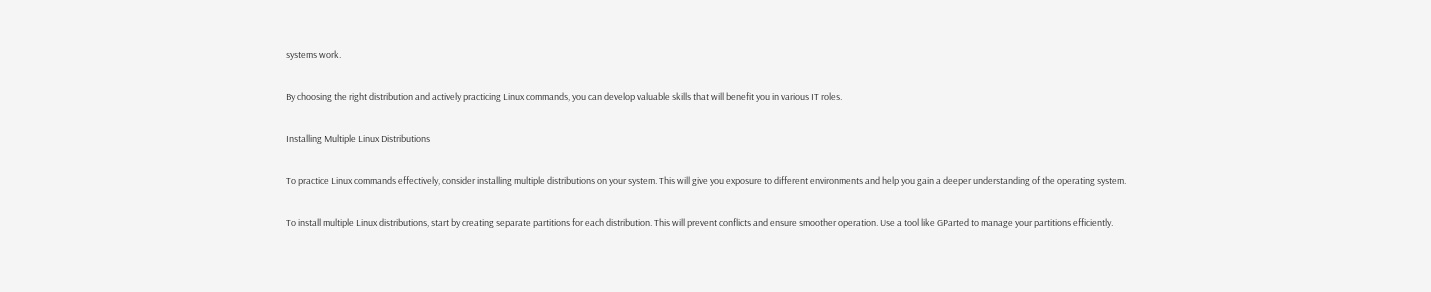systems work.

By choosing the right distribution and actively practicing Linux commands, you can develop valuable skills that will benefit you in various IT roles.

Installing Multiple Linux Distributions

To practice Linux commands effectively, consider installing multiple distributions on your system. This will give you exposure to different environments and help you gain a deeper understanding of the operating system.

To install multiple Linux distributions, start by creating separate partitions for each distribution. This will prevent conflicts and ensure smoother operation. Use a tool like GParted to manage your partitions efficiently.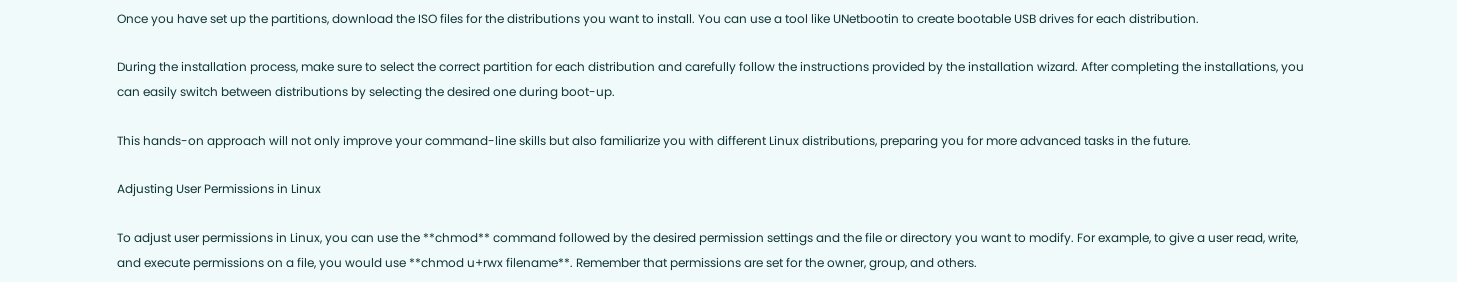Once you have set up the partitions, download the ISO files for the distributions you want to install. You can use a tool like UNetbootin to create bootable USB drives for each distribution.

During the installation process, make sure to select the correct partition for each distribution and carefully follow the instructions provided by the installation wizard. After completing the installations, you can easily switch between distributions by selecting the desired one during boot-up.

This hands-on approach will not only improve your command-line skills but also familiarize you with different Linux distributions, preparing you for more advanced tasks in the future.

Adjusting User Permissions in Linux

To adjust user permissions in Linux, you can use the **chmod** command followed by the desired permission settings and the file or directory you want to modify. For example, to give a user read, write, and execute permissions on a file, you would use **chmod u+rwx filename**. Remember that permissions are set for the owner, group, and others.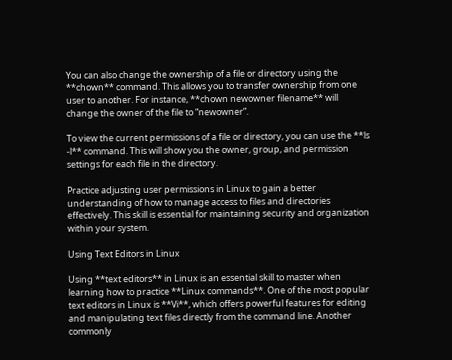You can also change the ownership of a file or directory using the **chown** command. This allows you to transfer ownership from one user to another. For instance, **chown newowner filename** will change the owner of the file to “newowner”.

To view the current permissions of a file or directory, you can use the **ls -l** command. This will show you the owner, group, and permission settings for each file in the directory.

Practice adjusting user permissions in Linux to gain a better understanding of how to manage access to files and directories effectively. This skill is essential for maintaining security and organization within your system.

Using Text Editors in Linux

Using **text editors** in Linux is an essential skill to master when learning how to practice **Linux commands**. One of the most popular text editors in Linux is **Vi**, which offers powerful features for editing and manipulating text files directly from the command line. Another commonly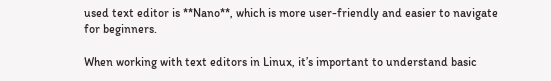used text editor is **Nano**, which is more user-friendly and easier to navigate for beginners.

When working with text editors in Linux, it’s important to understand basic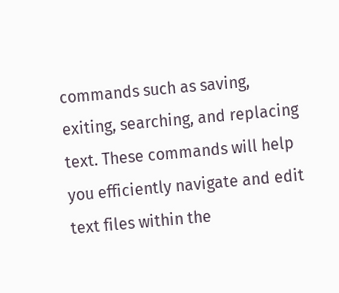commands such as saving, exiting, searching, and replacing text. These commands will help you efficiently navigate and edit text files within the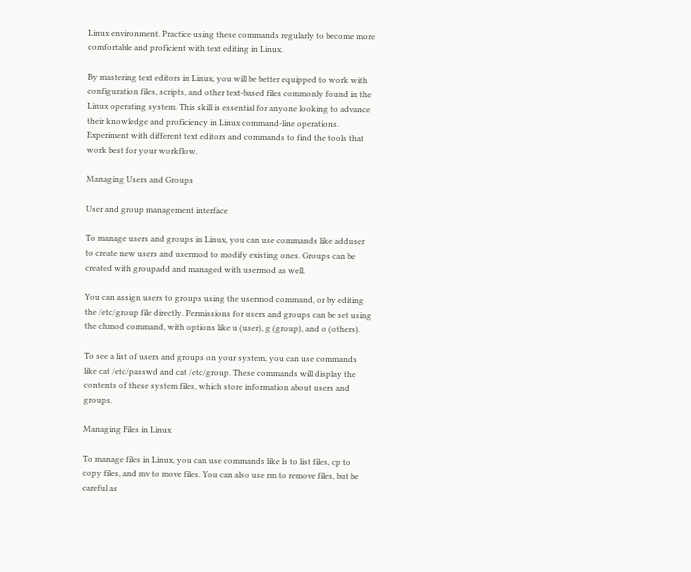Linux environment. Practice using these commands regularly to become more comfortable and proficient with text editing in Linux.

By mastering text editors in Linux, you will be better equipped to work with configuration files, scripts, and other text-based files commonly found in the Linux operating system. This skill is essential for anyone looking to advance their knowledge and proficiency in Linux command-line operations. Experiment with different text editors and commands to find the tools that work best for your workflow.

Managing Users and Groups

User and group management interface

To manage users and groups in Linux, you can use commands like adduser to create new users and usermod to modify existing ones. Groups can be created with groupadd and managed with usermod as well.

You can assign users to groups using the usermod command, or by editing the /etc/group file directly. Permissions for users and groups can be set using the chmod command, with options like u (user), g (group), and o (others).

To see a list of users and groups on your system, you can use commands like cat /etc/passwd and cat /etc/group. These commands will display the contents of these system files, which store information about users and groups.

Managing Files in Linux

To manage files in Linux, you can use commands like ls to list files, cp to copy files, and mv to move files. You can also use rm to remove files, but be careful as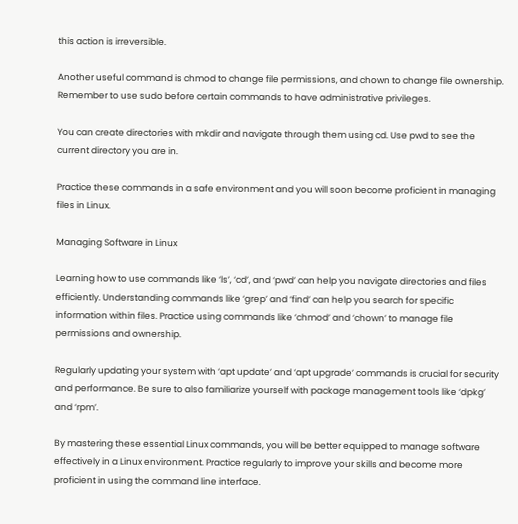this action is irreversible.

Another useful command is chmod to change file permissions, and chown to change file ownership. Remember to use sudo before certain commands to have administrative privileges.

You can create directories with mkdir and navigate through them using cd. Use pwd to see the current directory you are in.

Practice these commands in a safe environment and you will soon become proficient in managing files in Linux.

Managing Software in Linux

Learning how to use commands like ‘ls’, ‘cd’, and ‘pwd’ can help you navigate directories and files efficiently. Understanding commands like ‘grep’ and ‘find’ can help you search for specific information within files. Practice using commands like ‘chmod’ and ‘chown’ to manage file permissions and ownership.

Regularly updating your system with ‘apt update’ and ‘apt upgrade’ commands is crucial for security and performance. Be sure to also familiarize yourself with package management tools like ‘dpkg’ and ‘rpm’.

By mastering these essential Linux commands, you will be better equipped to manage software effectively in a Linux environment. Practice regularly to improve your skills and become more proficient in using the command line interface.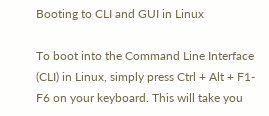Booting to CLI and GUI in Linux

To boot into the Command Line Interface (CLI) in Linux, simply press Ctrl + Alt + F1-F6 on your keyboard. This will take you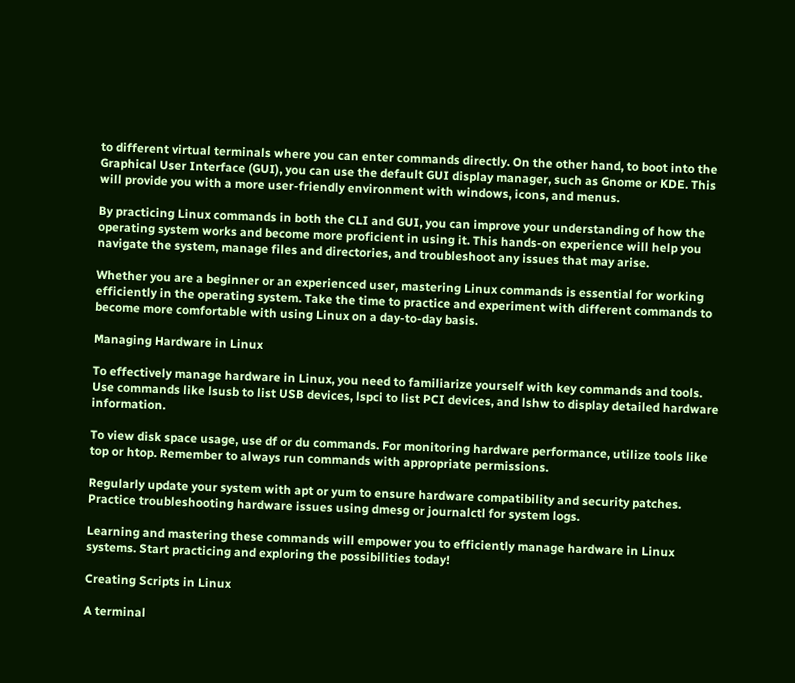to different virtual terminals where you can enter commands directly. On the other hand, to boot into the Graphical User Interface (GUI), you can use the default GUI display manager, such as Gnome or KDE. This will provide you with a more user-friendly environment with windows, icons, and menus.

By practicing Linux commands in both the CLI and GUI, you can improve your understanding of how the operating system works and become more proficient in using it. This hands-on experience will help you navigate the system, manage files and directories, and troubleshoot any issues that may arise.

Whether you are a beginner or an experienced user, mastering Linux commands is essential for working efficiently in the operating system. Take the time to practice and experiment with different commands to become more comfortable with using Linux on a day-to-day basis.

Managing Hardware in Linux

To effectively manage hardware in Linux, you need to familiarize yourself with key commands and tools. Use commands like lsusb to list USB devices, lspci to list PCI devices, and lshw to display detailed hardware information.

To view disk space usage, use df or du commands. For monitoring hardware performance, utilize tools like top or htop. Remember to always run commands with appropriate permissions.

Regularly update your system with apt or yum to ensure hardware compatibility and security patches. Practice troubleshooting hardware issues using dmesg or journalctl for system logs.

Learning and mastering these commands will empower you to efficiently manage hardware in Linux systems. Start practicing and exploring the possibilities today!

Creating Scripts in Linux

A terminal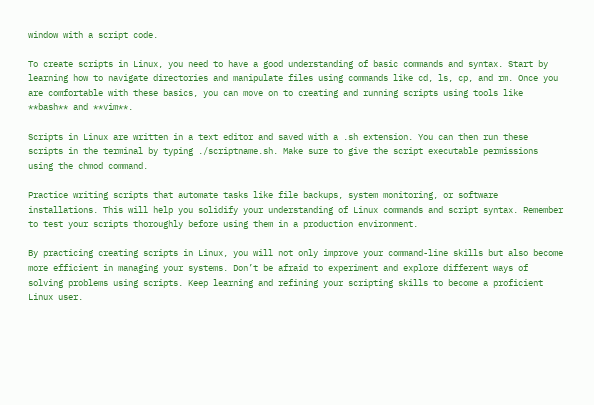window with a script code.

To create scripts in Linux, you need to have a good understanding of basic commands and syntax. Start by learning how to navigate directories and manipulate files using commands like cd, ls, cp, and rm. Once you are comfortable with these basics, you can move on to creating and running scripts using tools like **bash** and **vim**.

Scripts in Linux are written in a text editor and saved with a .sh extension. You can then run these scripts in the terminal by typing ./scriptname.sh. Make sure to give the script executable permissions using the chmod command.

Practice writing scripts that automate tasks like file backups, system monitoring, or software installations. This will help you solidify your understanding of Linux commands and script syntax. Remember to test your scripts thoroughly before using them in a production environment.

By practicing creating scripts in Linux, you will not only improve your command-line skills but also become more efficient in managing your systems. Don’t be afraid to experiment and explore different ways of solving problems using scripts. Keep learning and refining your scripting skills to become a proficient Linux user.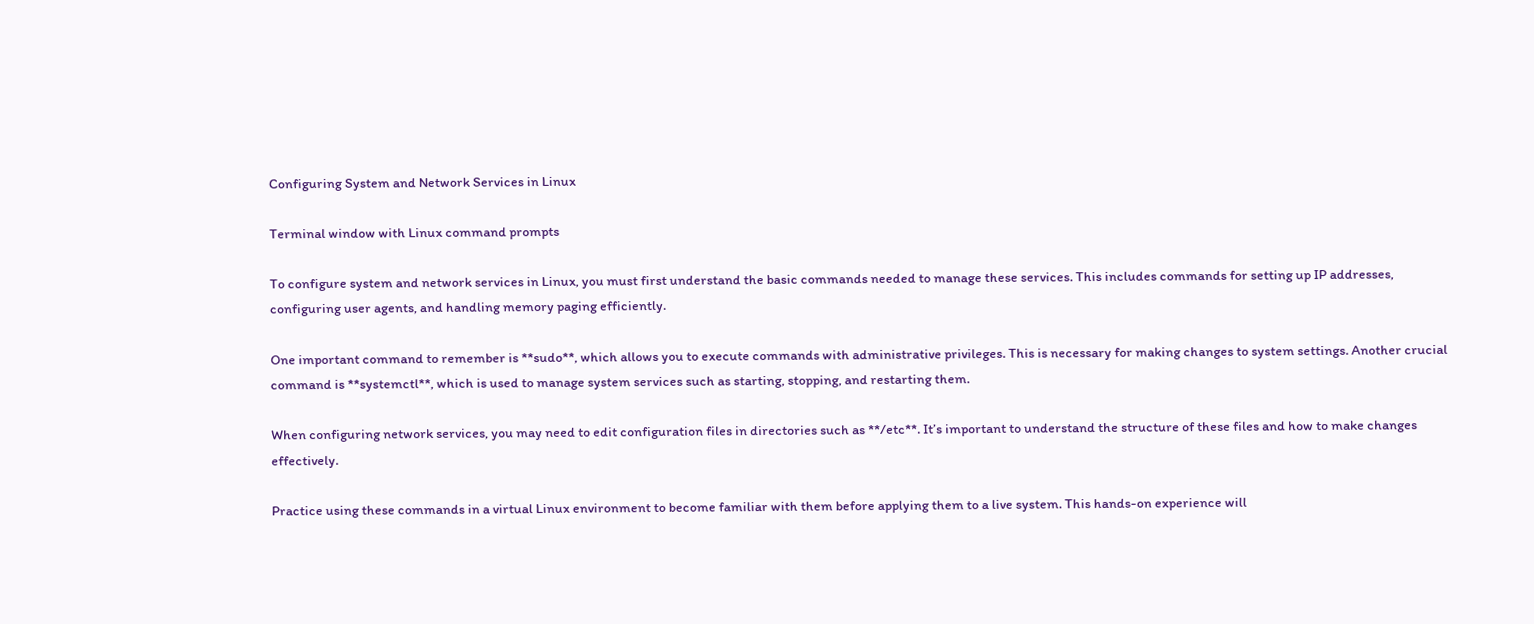Configuring System and Network Services in Linux

Terminal window with Linux command prompts

To configure system and network services in Linux, you must first understand the basic commands needed to manage these services. This includes commands for setting up IP addresses, configuring user agents, and handling memory paging efficiently.

One important command to remember is **sudo**, which allows you to execute commands with administrative privileges. This is necessary for making changes to system settings. Another crucial command is **systemctl**, which is used to manage system services such as starting, stopping, and restarting them.

When configuring network services, you may need to edit configuration files in directories such as **/etc**. It’s important to understand the structure of these files and how to make changes effectively.

Practice using these commands in a virtual Linux environment to become familiar with them before applying them to a live system. This hands-on experience will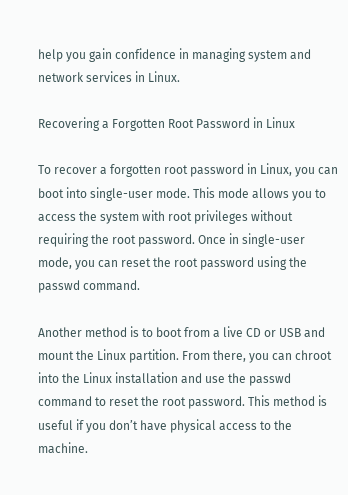help you gain confidence in managing system and network services in Linux.

Recovering a Forgotten Root Password in Linux

To recover a forgotten root password in Linux, you can boot into single-user mode. This mode allows you to access the system with root privileges without requiring the root password. Once in single-user mode, you can reset the root password using the passwd command.

Another method is to boot from a live CD or USB and mount the Linux partition. From there, you can chroot into the Linux installation and use the passwd command to reset the root password. This method is useful if you don’t have physical access to the machine.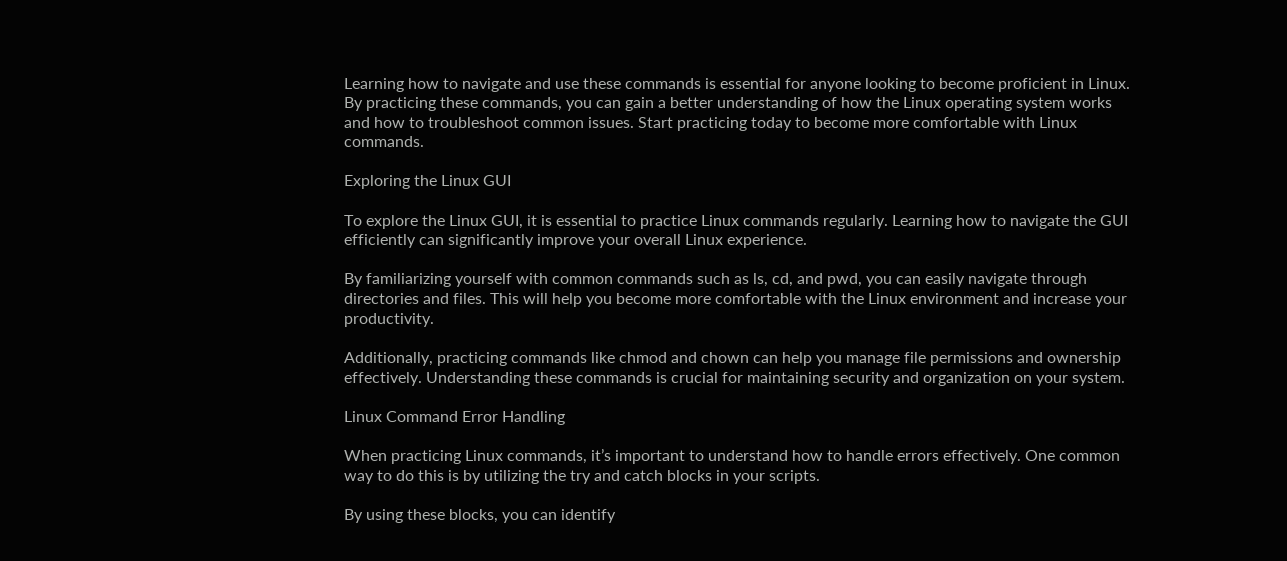Learning how to navigate and use these commands is essential for anyone looking to become proficient in Linux. By practicing these commands, you can gain a better understanding of how the Linux operating system works and how to troubleshoot common issues. Start practicing today to become more comfortable with Linux commands.

Exploring the Linux GUI

To explore the Linux GUI, it is essential to practice Linux commands regularly. Learning how to navigate the GUI efficiently can significantly improve your overall Linux experience.

By familiarizing yourself with common commands such as ls, cd, and pwd, you can easily navigate through directories and files. This will help you become more comfortable with the Linux environment and increase your productivity.

Additionally, practicing commands like chmod and chown can help you manage file permissions and ownership effectively. Understanding these commands is crucial for maintaining security and organization on your system.

Linux Command Error Handling

When practicing Linux commands, it’s important to understand how to handle errors effectively. One common way to do this is by utilizing the try and catch blocks in your scripts.

By using these blocks, you can identify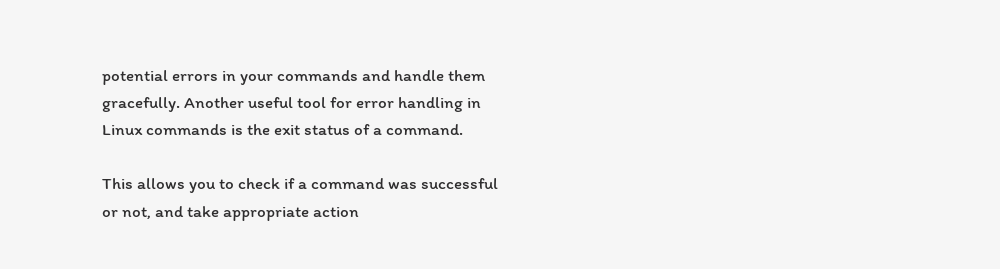potential errors in your commands and handle them gracefully. Another useful tool for error handling in Linux commands is the exit status of a command.

This allows you to check if a command was successful or not, and take appropriate action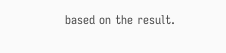based on the result.